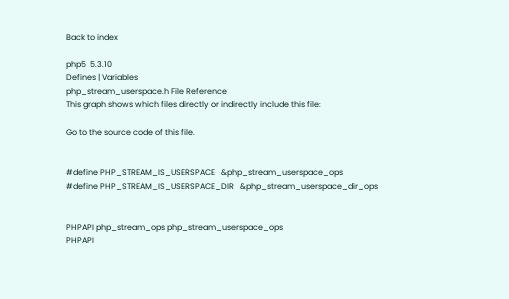Back to index

php5  5.3.10
Defines | Variables
php_stream_userspace.h File Reference
This graph shows which files directly or indirectly include this file:

Go to the source code of this file.


#define PHP_STREAM_IS_USERSPACE   &php_stream_userspace_ops
#define PHP_STREAM_IS_USERSPACE_DIR   &php_stream_userspace_dir_ops


PHPAPI php_stream_ops php_stream_userspace_ops
PHPAPI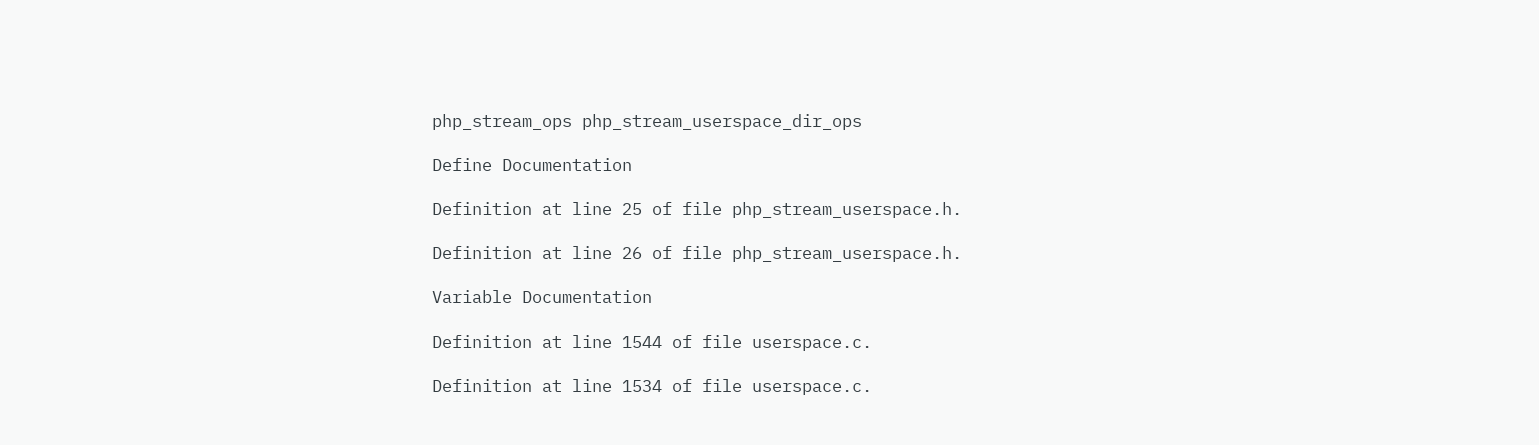php_stream_ops php_stream_userspace_dir_ops

Define Documentation

Definition at line 25 of file php_stream_userspace.h.

Definition at line 26 of file php_stream_userspace.h.

Variable Documentation

Definition at line 1544 of file userspace.c.

Definition at line 1534 of file userspace.c.